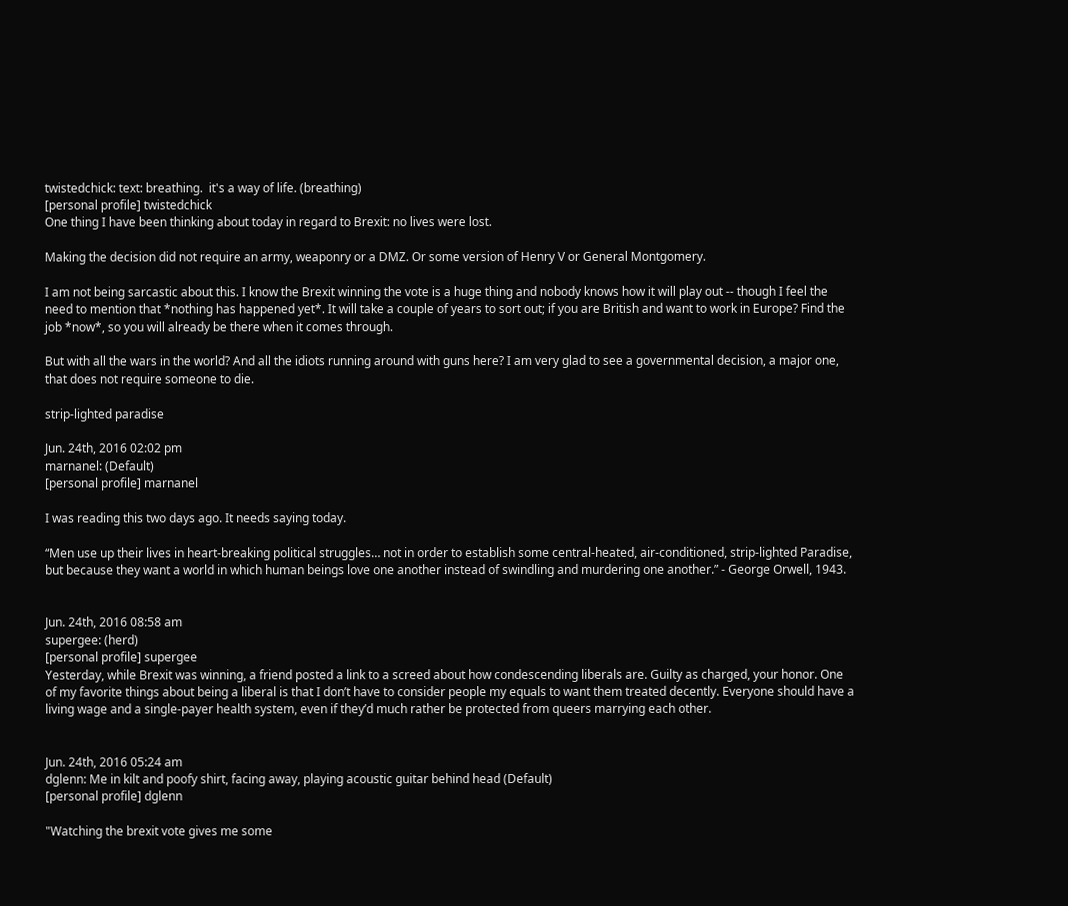twistedchick: text: breathing.  it's a way of life. (breathing)
[personal profile] twistedchick
One thing I have been thinking about today in regard to Brexit: no lives were lost.

Making the decision did not require an army, weaponry or a DMZ. Or some version of Henry V or General Montgomery.

I am not being sarcastic about this. I know the Brexit winning the vote is a huge thing and nobody knows how it will play out -- though I feel the need to mention that *nothing has happened yet*. It will take a couple of years to sort out; if you are British and want to work in Europe? Find the job *now*, so you will already be there when it comes through.

But with all the wars in the world? And all the idiots running around with guns here? I am very glad to see a governmental decision, a major one, that does not require someone to die.

strip-lighted paradise

Jun. 24th, 2016 02:02 pm
marnanel: (Default)
[personal profile] marnanel

I was reading this two days ago. It needs saying today.

“Men use up their lives in heart-breaking political struggles… not in order to establish some central-heated, air-conditioned, strip-lighted Paradise, but because they want a world in which human beings love one another instead of swindling and murdering one another.” - George Orwell, 1943.


Jun. 24th, 2016 08:58 am
supergee: (herd)
[personal profile] supergee
Yesterday, while Brexit was winning, a friend posted a link to a screed about how condescending liberals are. Guilty as charged, your honor. One of my favorite things about being a liberal is that I don’t have to consider people my equals to want them treated decently. Everyone should have a living wage and a single-payer health system, even if they’d much rather be protected from queers marrying each other.


Jun. 24th, 2016 05:24 am
dglenn: Me in kilt and poofy shirt, facing away, playing acoustic guitar behind head (Default)
[personal profile] dglenn

"Watching the brexit vote gives me some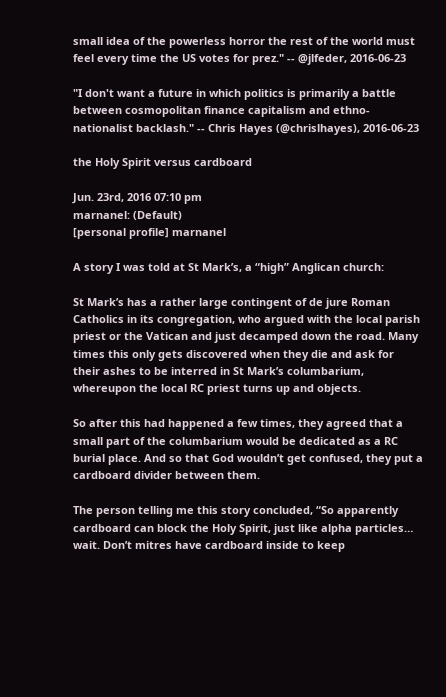small idea of the powerless horror the rest of the world must feel every time the US votes for prez." -- @jlfeder, 2016-06-23

"I don't want a future in which politics is primarily a battle between cosmopolitan finance capitalism and ethno-nationalist backlash." -- Chris Hayes (@chrislhayes), 2016-06-23

the Holy Spirit versus cardboard

Jun. 23rd, 2016 07:10 pm
marnanel: (Default)
[personal profile] marnanel

A story I was told at St Mark’s, a “high” Anglican church:

St Mark’s has a rather large contingent of de jure Roman Catholics in its congregation, who argued with the local parish priest or the Vatican and just decamped down the road. Many times this only gets discovered when they die and ask for their ashes to be interred in St Mark’s columbarium, whereupon the local RC priest turns up and objects.

So after this had happened a few times, they agreed that a small part of the columbarium would be dedicated as a RC burial place. And so that God wouldn’t get confused, they put a cardboard divider between them.

The person telling me this story concluded, “So apparently cardboard can block the Holy Spirit, just like alpha particles… wait. Don’t mitres have cardboard inside to keep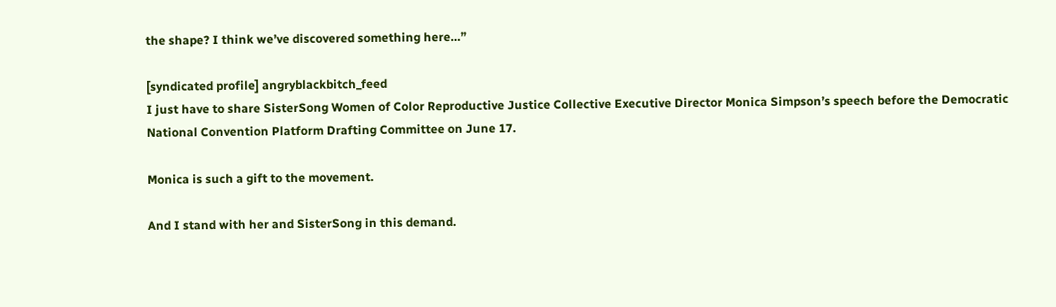the shape? I think we’ve discovered something here…”

[syndicated profile] angryblackbitch_feed
I just have to share SisterSong Women of Color Reproductive Justice Collective Executive Director Monica Simpson’s speech before the Democratic National Convention Platform Drafting Committee on June 17.

Monica is such a gift to the movement.

And I stand with her and SisterSong in this demand.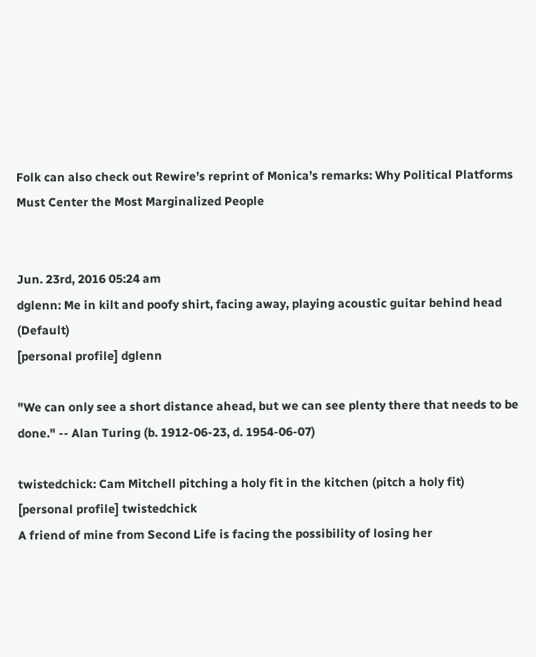Folk can also check out Rewire’s reprint of Monica’s remarks: Why Political Platforms Must Center the Most Marginalized People


Jun. 23rd, 2016 05:24 am
dglenn: Me in kilt and poofy shirt, facing away, playing acoustic guitar behind head (Default)
[personal profile] dglenn

"We can only see a short distance ahead, but we can see plenty there that needs to be done." -- Alan Turing (b. 1912-06-23, d. 1954-06-07)

twistedchick: Cam Mitchell pitching a holy fit in the kitchen (pitch a holy fit)
[personal profile] twistedchick
A friend of mine from Second Life is facing the possibility of losing her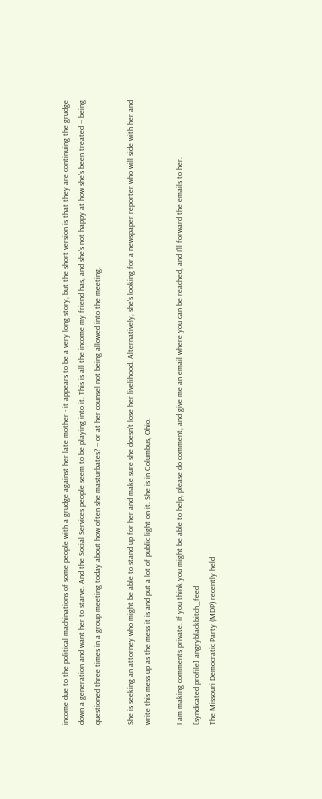income due to the political machinations of some people with a grudge against her late mother - it appears to be a very long story, but the short version is that they are continuing the grudge down a generation and want her to starve. And the Social Services people seem to be playing into it. This is all the income my friend has, and she's not happy at how she's been treated -- being questioned three times in a group meeting today about how often she masturbates? -- or at her counsel not being allowed into the meeting.

She is seeking an attorney who might be able to stand up for her and make sure she doesn't lose her livelihood. Alternatively, she's looking for a newspaper reporter who will side with her and write this mess up as the mess it is and put a lot of public light on it. She is in Columbus, Ohio.

I am making comments private. If you think you might be able to help, please do comment, and give me an email where you can be reached, and I'll forward the emails to her.
[syndicated profile] angryblackbitch_feed
The Missouri Democratic Party (MDP) recently held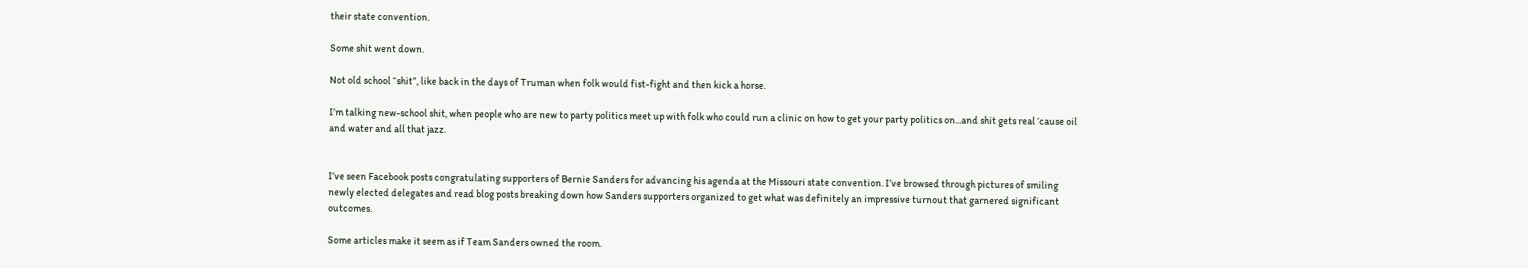their state convention.

Some shit went down.

Not old school “shit”, like back in the days of Truman when folk would fist-fight and then kick a horse.

I’m talking new-school shit, when people who are new to party politics meet up with folk who could run a clinic on how to get your party politics on...and shit gets real ‘cause oil and water and all that jazz.


I’ve seen Facebook posts congratulating supporters of Bernie Sanders for advancing his agenda at the Missouri state convention. I’ve browsed through pictures of smiling newly elected delegates and read blog posts breaking down how Sanders supporters organized to get what was definitely an impressive turnout that garnered significant outcomes.

Some articles make it seem as if Team Sanders owned the room.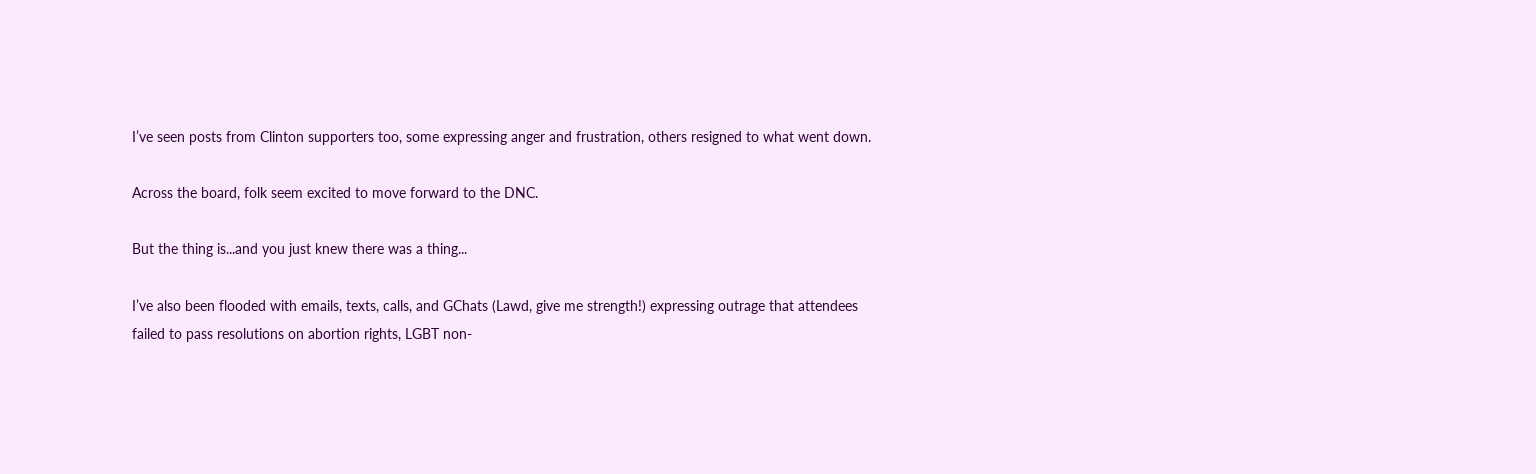I’ve seen posts from Clinton supporters too, some expressing anger and frustration, others resigned to what went down.

Across the board, folk seem excited to move forward to the DNC.

But the thing is...and you just knew there was a thing...

I’ve also been flooded with emails, texts, calls, and GChats (Lawd, give me strength!) expressing outrage that attendees failed to pass resolutions on abortion rights, LGBT non-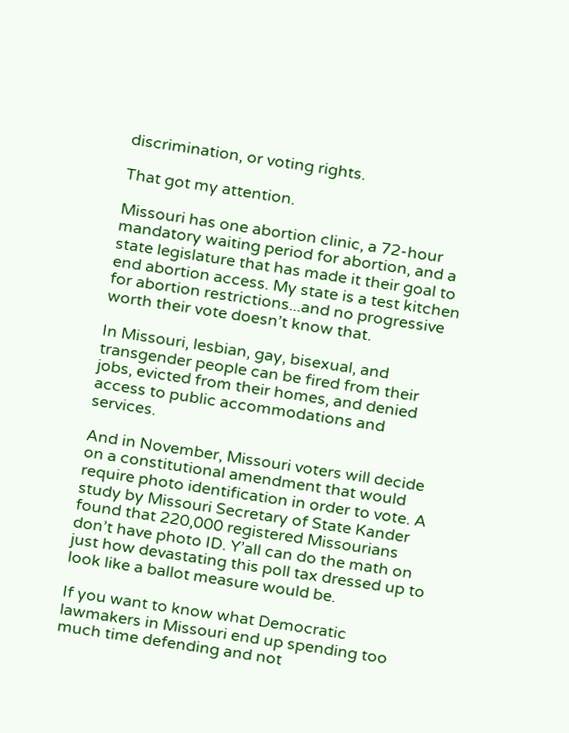discrimination, or voting rights.

That got my attention.

Missouri has one abortion clinic, a 72-hour mandatory waiting period for abortion, and a state legislature that has made it their goal to end abortion access. My state is a test kitchen for abortion restrictions...and no progressive worth their vote doesn’t know that.

In Missouri, lesbian, gay, bisexual, and transgender people can be fired from their jobs, evicted from their homes, and denied access to public accommodations and services.

And in November, Missouri voters will decide on a constitutional amendment that would require photo identification in order to vote. A study by Missouri Secretary of State Kander found that 220,000 registered Missourians don’t have photo ID. Y’all can do the math on just how devastating this poll tax dressed up to look like a ballot measure would be.

If you want to know what Democratic lawmakers in Missouri end up spending too much time defending and not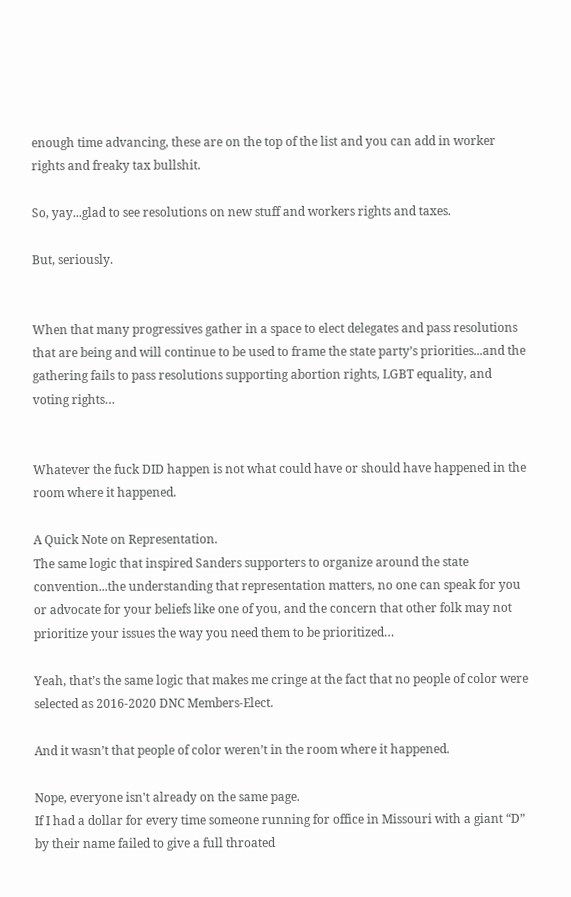enough time advancing, these are on the top of the list and you can add in worker rights and freaky tax bullshit.

So, yay...glad to see resolutions on new stuff and workers rights and taxes.

But, seriously.


When that many progressives gather in a space to elect delegates and pass resolutions that are being and will continue to be used to frame the state party’s priorities...and the gathering fails to pass resolutions supporting abortion rights, LGBT equality, and voting rights…


Whatever the fuck DID happen is not what could have or should have happened in the room where it happened.

A Quick Note on Representation.
The same logic that inspired Sanders supporters to organize around the state convention...the understanding that representation matters, no one can speak for you or advocate for your beliefs like one of you, and the concern that other folk may not prioritize your issues the way you need them to be prioritized…

Yeah, that’s the same logic that makes me cringe at the fact that no people of color were selected as 2016-2020 DNC Members-Elect.

And it wasn’t that people of color weren’t in the room where it happened.

Nope, everyone isn't already on the same page.
If I had a dollar for every time someone running for office in Missouri with a giant “D” by their name failed to give a full throated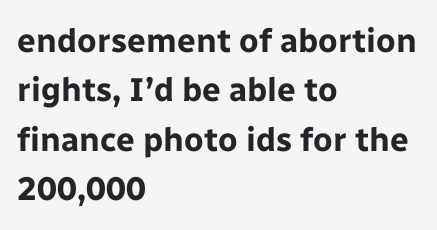endorsement of abortion rights, I’d be able to finance photo ids for the 200,000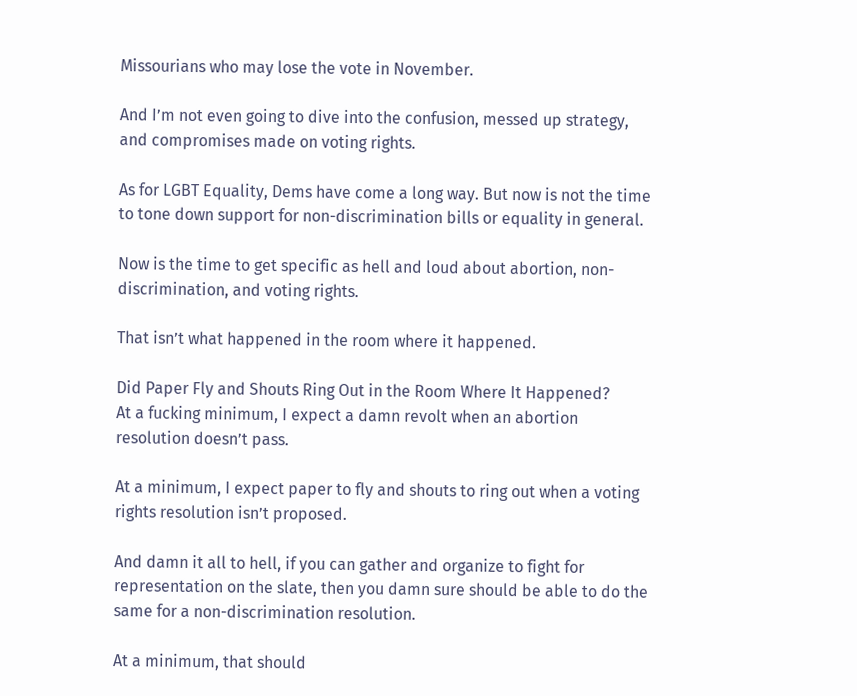Missourians who may lose the vote in November.

And I’m not even going to dive into the confusion, messed up strategy, and compromises made on voting rights.

As for LGBT Equality, Dems have come a long way. But now is not the time to tone down support for non-discrimination bills or equality in general.

Now is the time to get specific as hell and loud about abortion, non-discrimination, and voting rights.

That isn’t what happened in the room where it happened.

Did Paper Fly and Shouts Ring Out in the Room Where It Happened?
At a fucking minimum, I expect a damn revolt when an abortion resolution doesn’t pass.

At a minimum, I expect paper to fly and shouts to ring out when a voting rights resolution isn’t proposed.

And damn it all to hell, if you can gather and organize to fight for representation on the slate, then you damn sure should be able to do the same for a non-discrimination resolution.

At a minimum, that should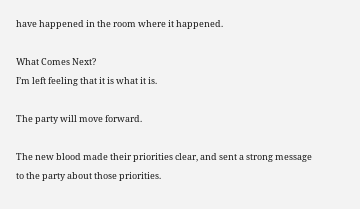have happened in the room where it happened.

What Comes Next?
I’m left feeling that it is what it is.

The party will move forward.

The new blood made their priorities clear, and sent a strong message to the party about those priorities.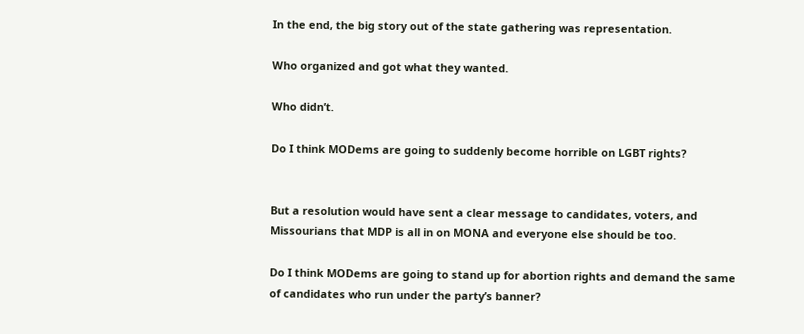In the end, the big story out of the state gathering was representation.

Who organized and got what they wanted.

Who didn’t.

Do I think MODems are going to suddenly become horrible on LGBT rights?


But a resolution would have sent a clear message to candidates, voters, and Missourians that MDP is all in on MONA and everyone else should be too.

Do I think MODems are going to stand up for abortion rights and demand the same of candidates who run under the party’s banner?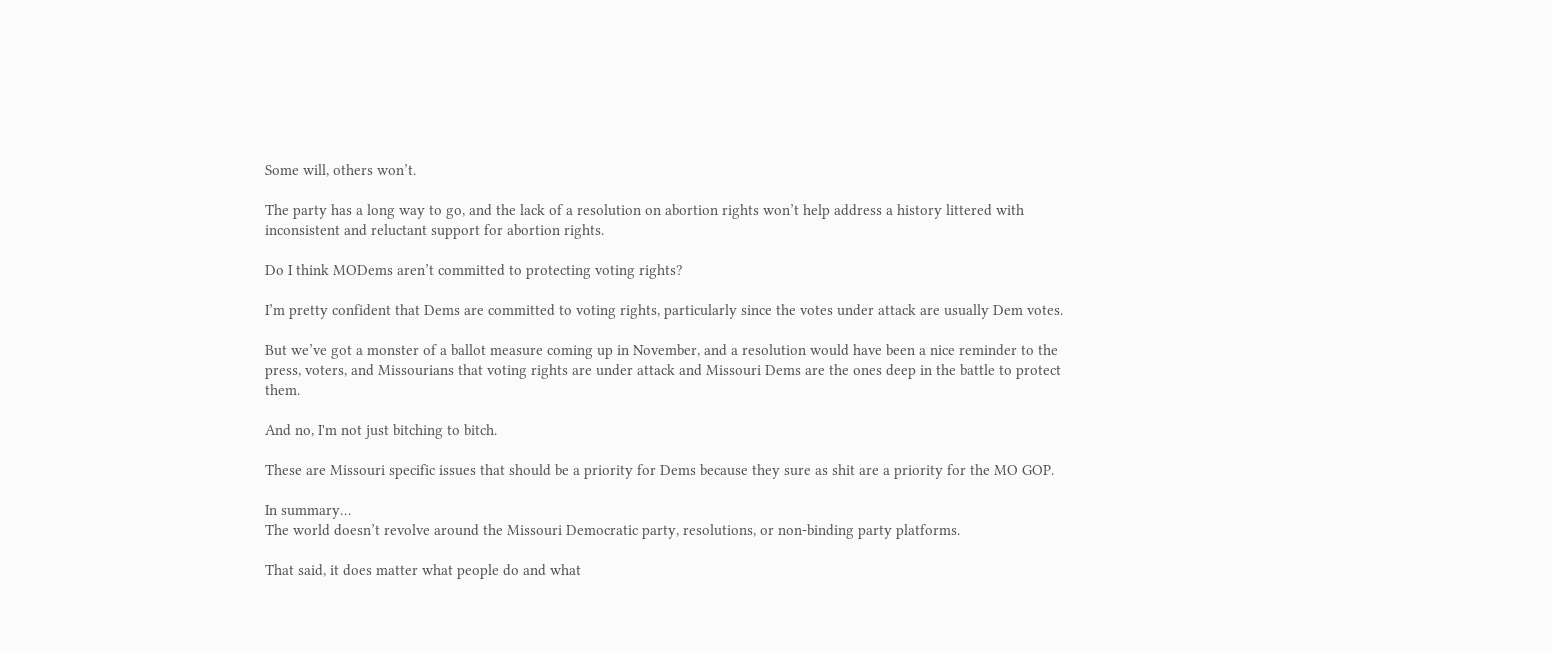Some will, others won’t.

The party has a long way to go, and the lack of a resolution on abortion rights won’t help address a history littered with inconsistent and reluctant support for abortion rights.

Do I think MODems aren’t committed to protecting voting rights?

I’m pretty confident that Dems are committed to voting rights, particularly since the votes under attack are usually Dem votes.

But we’ve got a monster of a ballot measure coming up in November, and a resolution would have been a nice reminder to the press, voters, and Missourians that voting rights are under attack and Missouri Dems are the ones deep in the battle to protect them.

And no, I'm not just bitching to bitch.

These are Missouri specific issues that should be a priority for Dems because they sure as shit are a priority for the MO GOP.

In summary…
The world doesn’t revolve around the Missouri Democratic party, resolutions, or non-binding party platforms.

That said, it does matter what people do and what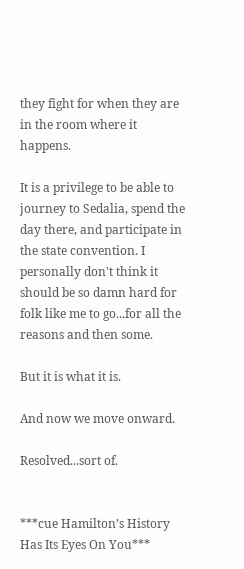they fight for when they are in the room where it happens.

It is a privilege to be able to journey to Sedalia, spend the day there, and participate in the state convention. I personally don't think it should be so damn hard for folk like me to go...for all the reasons and then some.

But it is what it is.

And now we move onward.

Resolved...sort of.


***cue Hamilton’s History Has Its Eyes On You***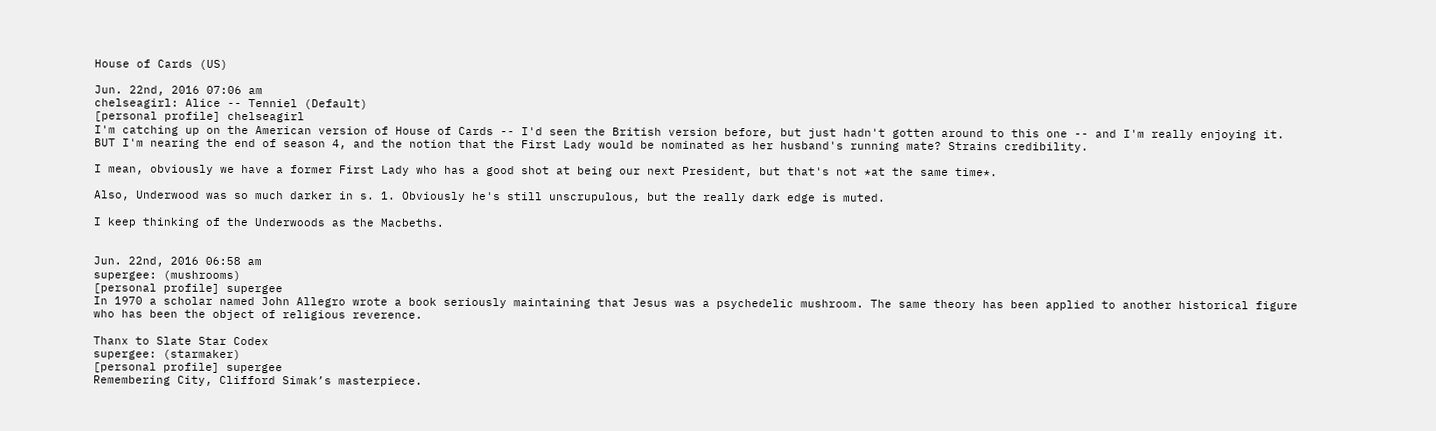House of Cards (US)

Jun. 22nd, 2016 07:06 am
chelseagirl: Alice -- Tenniel (Default)
[personal profile] chelseagirl
I'm catching up on the American version of House of Cards -- I'd seen the British version before, but just hadn't gotten around to this one -- and I'm really enjoying it. BUT I'm nearing the end of season 4, and the notion that the First Lady would be nominated as her husband's running mate? Strains credibility.

I mean, obviously we have a former First Lady who has a good shot at being our next President, but that's not *at the same time*.

Also, Underwood was so much darker in s. 1. Obviously he's still unscrupulous, but the really dark edge is muted.

I keep thinking of the Underwoods as the Macbeths.


Jun. 22nd, 2016 06:58 am
supergee: (mushrooms)
[personal profile] supergee
In 1970 a scholar named John Allegro wrote a book seriously maintaining that Jesus was a psychedelic mushroom. The same theory has been applied to another historical figure who has been the object of religious reverence.

Thanx to Slate Star Codex
supergee: (starmaker)
[personal profile] supergee
Remembering City, Clifford Simak’s masterpiece.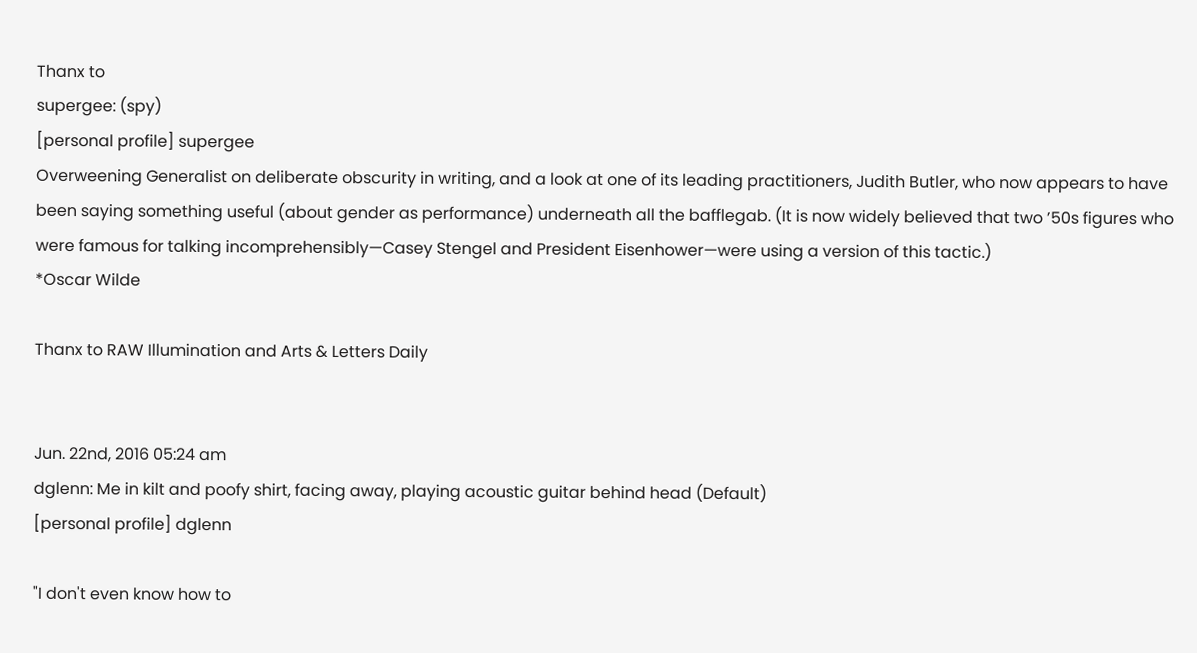Thanx to
supergee: (spy)
[personal profile] supergee
Overweening Generalist on deliberate obscurity in writing, and a look at one of its leading practitioners, Judith Butler, who now appears to have been saying something useful (about gender as performance) underneath all the bafflegab. (It is now widely believed that two ’50s figures who were famous for talking incomprehensibly—Casey Stengel and President Eisenhower—were using a version of this tactic.)
*Oscar Wilde

Thanx to RAW Illumination and Arts & Letters Daily


Jun. 22nd, 2016 05:24 am
dglenn: Me in kilt and poofy shirt, facing away, playing acoustic guitar behind head (Default)
[personal profile] dglenn

"I don't even know how to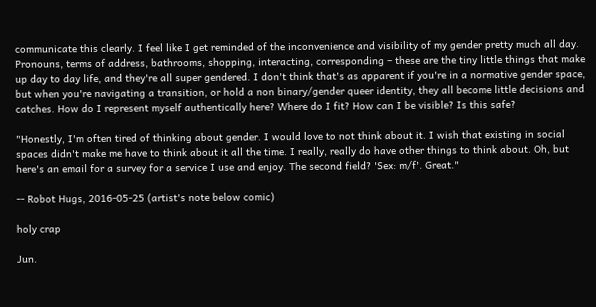communicate this clearly. I feel like I get reminded of the inconvenience and visibility of my gender pretty much all day. Pronouns, terms of address, bathrooms, shopping, interacting, corresponding – these are the tiny little things that make up day to day life, and they're all super gendered. I don't think that's as apparent if you're in a normative gender space, but when you're navigating a transition, or hold a non binary/gender queer identity, they all become little decisions and catches. How do I represent myself authentically here? Where do I fit? How can I be visible? Is this safe?

"Honestly, I'm often tired of thinking about gender. I would love to not think about it. I wish that existing in social spaces didn't make me have to think about it all the time. I really, really do have other things to think about. Oh, but here's an email for a survey for a service I use and enjoy. The second field? 'Sex: m/f'. Great."

-- Robot Hugs, 2016-05-25 (artist's note below comic)

holy crap

Jun.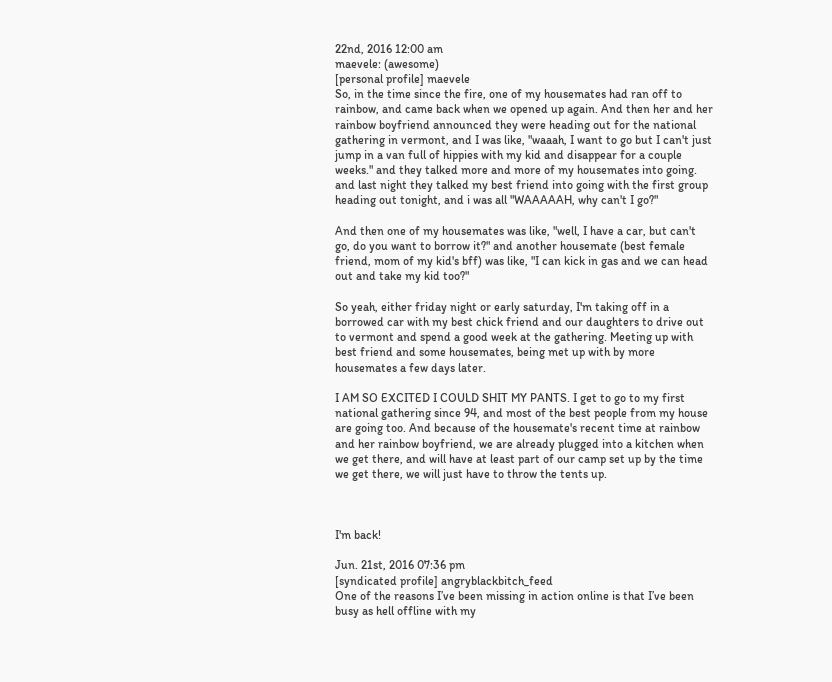22nd, 2016 12:00 am
maevele: (awesome)
[personal profile] maevele
So, in the time since the fire, one of my housemates had ran off to rainbow, and came back when we opened up again. And then her and her rainbow boyfriend announced they were heading out for the national gathering in vermont, and I was like, "waaah, I want to go but I can't just jump in a van full of hippies with my kid and disappear for a couple weeks." and they talked more and more of my housemates into going. and last night they talked my best friend into going with the first group heading out tonight, and i was all "WAAAAAH, why can't I go?"

And then one of my housemates was like, "well, I have a car, but can't go, do you want to borrow it?" and another housemate (best female friend, mom of my kid's bff) was like, "I can kick in gas and we can head out and take my kid too?"

So yeah, either friday night or early saturday, I'm taking off in a borrowed car with my best chick friend and our daughters to drive out to vermont and spend a good week at the gathering. Meeting up with best friend and some housemates, being met up with by more housemates a few days later.

I AM SO EXCITED I COULD SHIT MY PANTS. I get to go to my first national gathering since 94, and most of the best people from my house are going too. And because of the housemate's recent time at rainbow and her rainbow boyfriend, we are already plugged into a kitchen when we get there, and will have at least part of our camp set up by the time we get there, we will just have to throw the tents up.



I'm back!

Jun. 21st, 2016 07:36 pm
[syndicated profile] angryblackbitch_feed
One of the reasons I’ve been missing in action online is that I’ve been busy as hell offline with my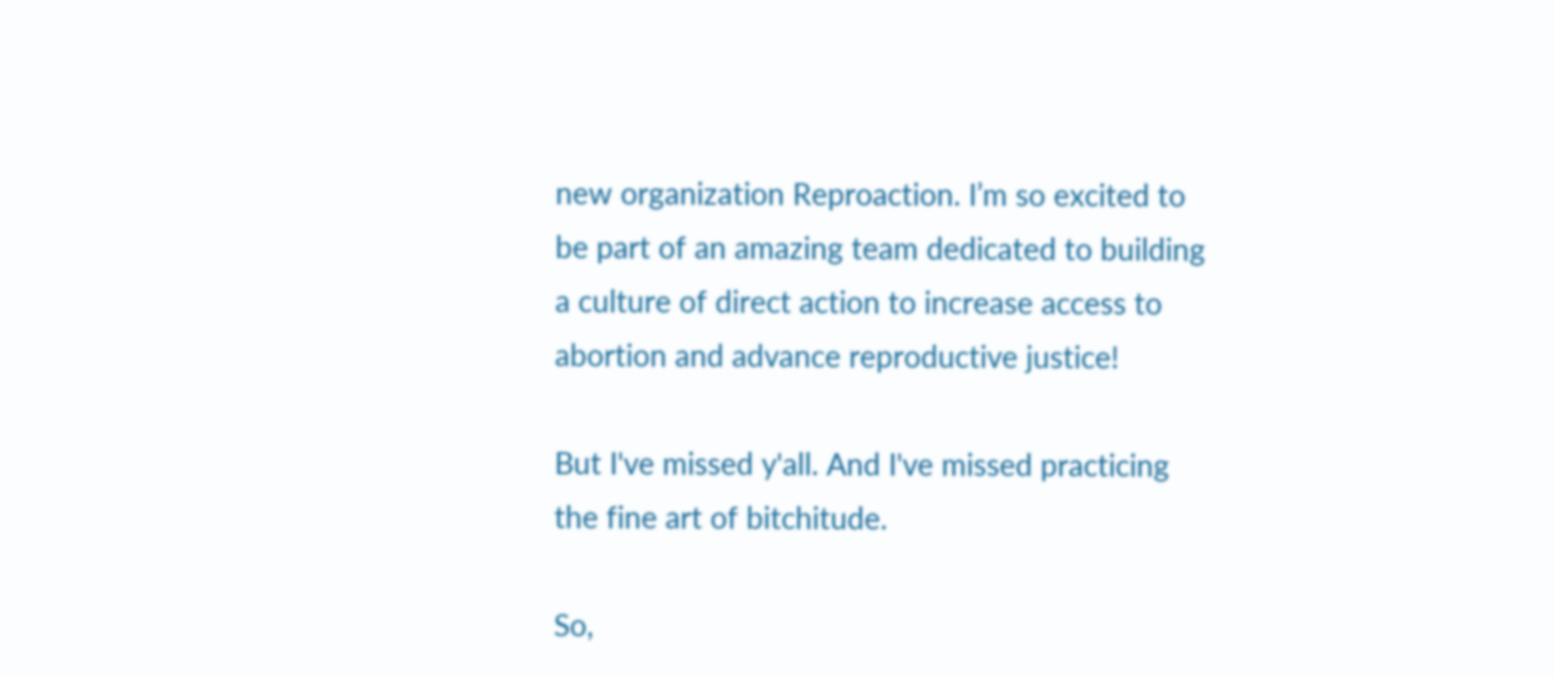new organization Reproaction. I’m so excited to be part of an amazing team dedicated to building a culture of direct action to increase access to abortion and advance reproductive justice!

But I've missed y'all. And I've missed practicing the fine art of bitchitude.

So,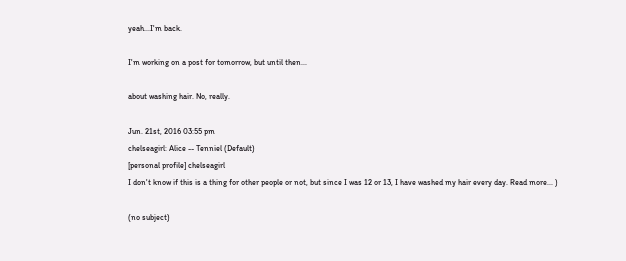yeah...I'm back.

I'm working on a post for tomorrow, but until then...

about washing hair. No, really.

Jun. 21st, 2016 03:55 pm
chelseagirl: Alice -- Tenniel (Default)
[personal profile] chelseagirl
I don't know if this is a thing for other people or not, but since I was 12 or 13, I have washed my hair every day. Read more... )

(no subject)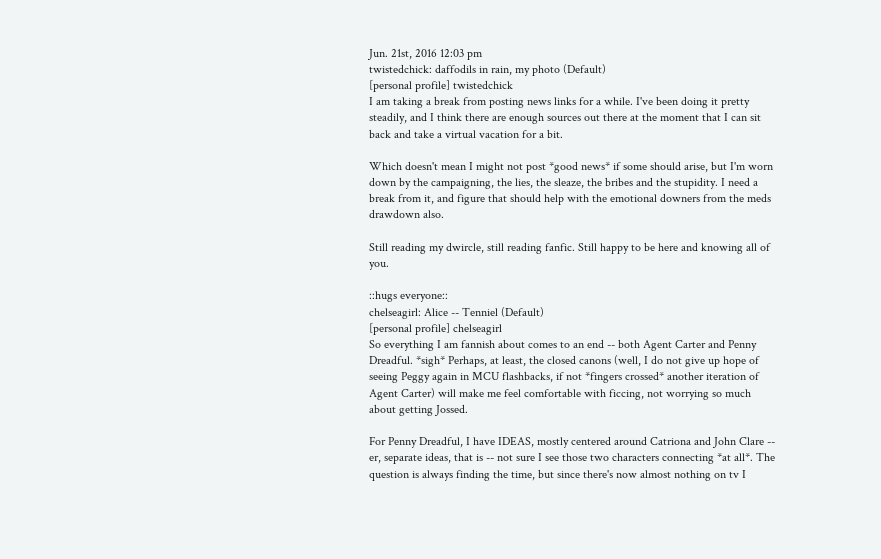Jun. 21st, 2016 12:03 pm
twistedchick: daffodils in rain, my photo (Default)
[personal profile] twistedchick
I am taking a break from posting news links for a while. I've been doing it pretty steadily, and I think there are enough sources out there at the moment that I can sit back and take a virtual vacation for a bit.

Which doesn't mean I might not post *good news* if some should arise, but I'm worn down by the campaigning, the lies, the sleaze, the bribes and the stupidity. I need a break from it, and figure that should help with the emotional downers from the meds drawdown also.

Still reading my dwircle, still reading fanfic. Still happy to be here and knowing all of you.

::hugs everyone::
chelseagirl: Alice -- Tenniel (Default)
[personal profile] chelseagirl
So everything I am fannish about comes to an end -- both Agent Carter and Penny Dreadful. *sigh* Perhaps, at least, the closed canons (well, I do not give up hope of seeing Peggy again in MCU flashbacks, if not *fingers crossed* another iteration of Agent Carter) will make me feel comfortable with ficcing, not worrying so much about getting Jossed.

For Penny Dreadful, I have IDEAS, mostly centered around Catriona and John Clare -- er, separate ideas, that is -- not sure I see those two characters connecting *at all*. The question is always finding the time, but since there's now almost nothing on tv I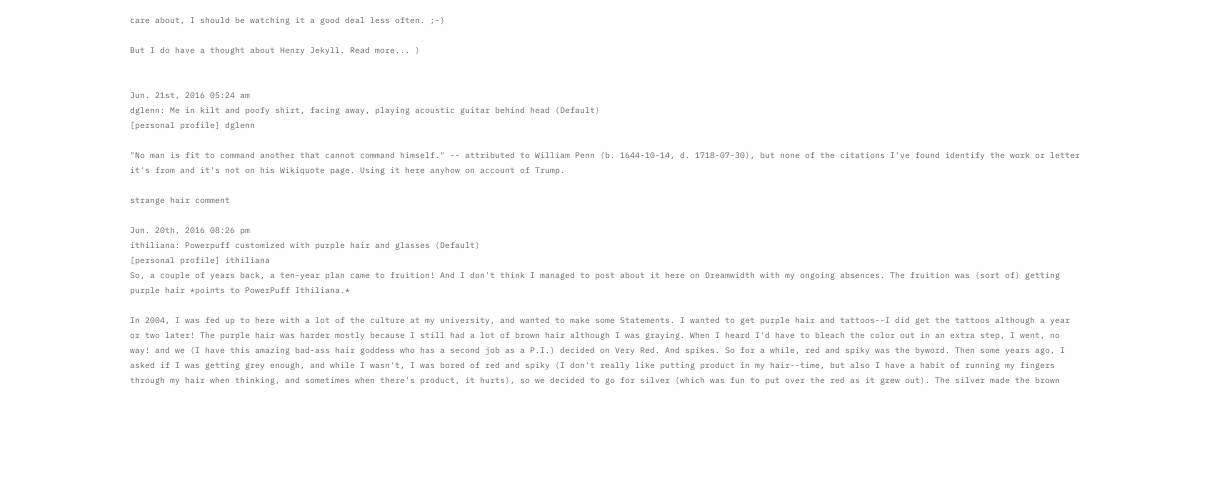care about, I should be watching it a good deal less often. ;-)

But I do have a thought about Henry Jekyll. Read more... )


Jun. 21st, 2016 05:24 am
dglenn: Me in kilt and poofy shirt, facing away, playing acoustic guitar behind head (Default)
[personal profile] dglenn

"No man is fit to command another that cannot command himself." -- attributed to William Penn (b. 1644-10-14, d. 1718-07-30), but none of the citations I've found identify the work or letter it's from and it's not on his Wikiquote page. Using it here anyhow on account of Trump.

strange hair comment

Jun. 20th, 2016 08:26 pm
ithiliana: Powerpuff customized with purple hair and glasses (Default)
[personal profile] ithiliana
So, a couple of years back, a ten-year plan came to fruition! And I don't think I managed to post about it here on Dreamwidth with my ongoing absences. The fruition was (sort of) getting purple hair *points to PowerPuff Ithiliana.*

In 2004, I was fed up to here with a lot of the culture at my university, and wanted to make some Statements. I wanted to get purple hair and tattoos--I did get the tattoos although a year or two later! The purple hair was harder mostly because I still had a lot of brown hair although I was graying. When I heard I'd have to bleach the color out in an extra step, I went, no way! and we (I have this amazing bad-ass hair goddess who has a second job as a P.I.) decided on Very Red. And spikes. So for a while, red and spiky was the byword. Then some years ago, I asked if I was getting grey enough, and while I wasn't, I was bored of red and spiky (I don't really like putting product in my hair--time, but also I have a habit of running my fingers through my hair when thinking, and sometimes when there's product, it hurts), so we decided to go for silver (which was fun to put over the red as it grew out). The silver made the brown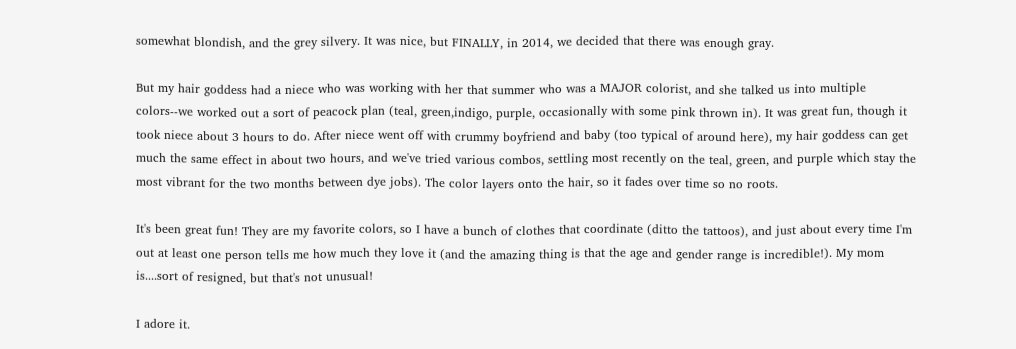somewhat blondish, and the grey silvery. It was nice, but FINALLY, in 2014, we decided that there was enough gray.

But my hair goddess had a niece who was working with her that summer who was a MAJOR colorist, and she talked us into multiple colors--we worked out a sort of peacock plan (teal, green,indigo, purple, occasionally with some pink thrown in). It was great fun, though it took niece about 3 hours to do. After niece went off with crummy boyfriend and baby (too typical of around here), my hair goddess can get much the same effect in about two hours, and we've tried various combos, settling most recently on the teal, green, and purple which stay the most vibrant for the two months between dye jobs). The color layers onto the hair, so it fades over time so no roots.

It's been great fun! They are my favorite colors, so I have a bunch of clothes that coordinate (ditto the tattoos), and just about every time I'm out at least one person tells me how much they love it (and the amazing thing is that the age and gender range is incredible!). My mom is....sort of resigned, but that's not unusual!

I adore it.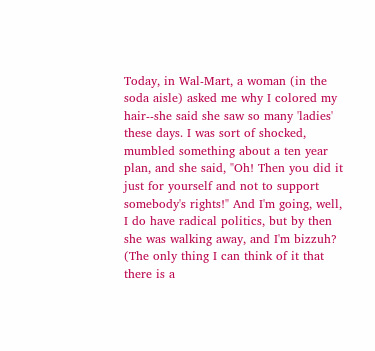Today, in Wal-Mart, a woman (in the soda aisle) asked me why I colored my hair--she said she saw so many 'ladies' these days. I was sort of shocked, mumbled something about a ten year plan, and she said, "Oh! Then you did it just for yourself and not to support somebody's rights!" And I'm going, well, I do have radical politics, but by then she was walking away, and I'm bizzuh? (The only thing I can think of it that there is a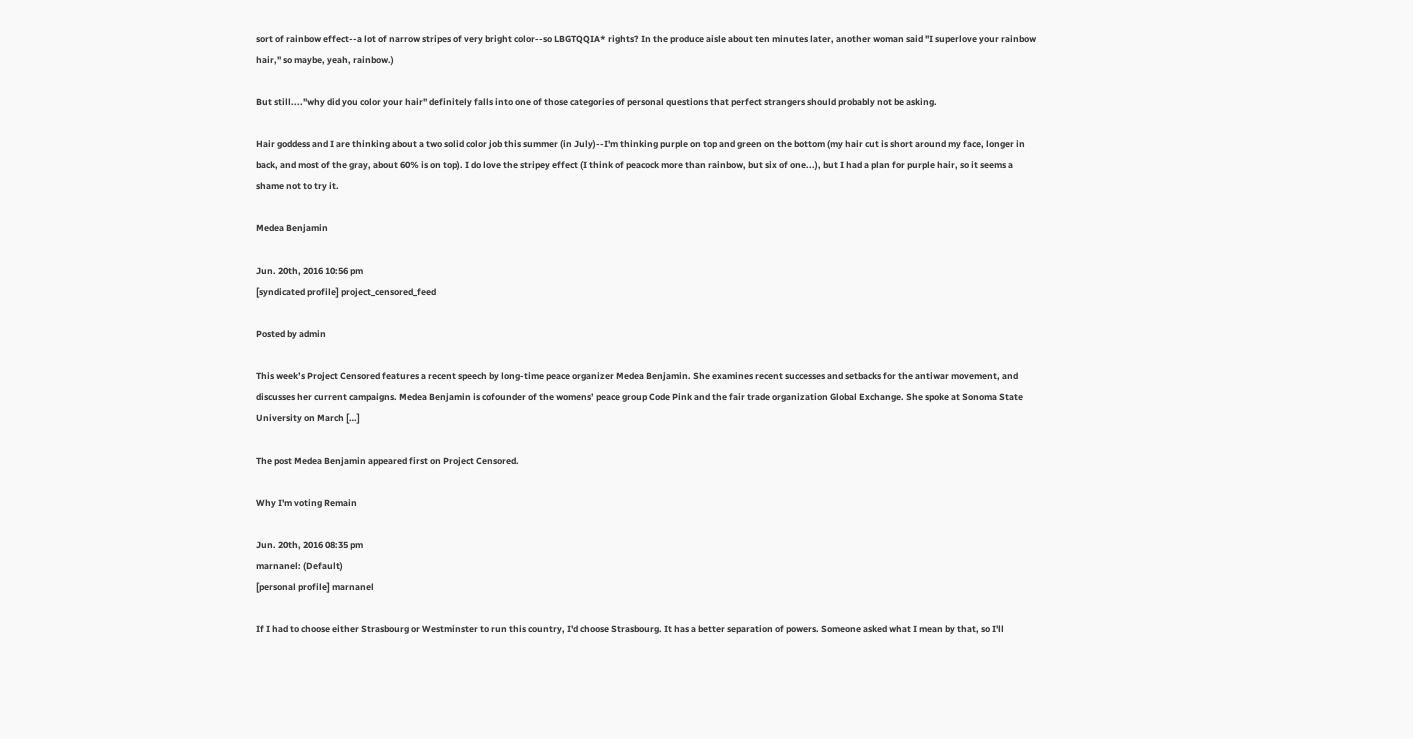sort of rainbow effect--a lot of narrow stripes of very bright color--so LBGTQQIA* rights? In the produce aisle about ten minutes later, another woman said "I superlove your rainbow hair," so maybe, yeah, rainbow.)

But still...."why did you color your hair" definitely falls into one of those categories of personal questions that perfect strangers should probably not be asking.

Hair goddess and I are thinking about a two solid color job this summer (in July)--I'm thinking purple on top and green on the bottom (my hair cut is short around my face, longer in back, and most of the gray, about 60% is on top). I do love the stripey effect (I think of peacock more than rainbow, but six of one...), but I had a plan for purple hair, so it seems a shame not to try it.

Medea Benjamin

Jun. 20th, 2016 10:56 pm
[syndicated profile] project_censored_feed

Posted by admin

This week’s Project Censored features a recent speech by long-time peace organizer Medea Benjamin. She examines recent successes and setbacks for the antiwar movement, and discusses her current campaigns. Medea Benjamin is cofounder of the womens’ peace group Code Pink and the fair trade organization Global Exchange. She spoke at Sonoma State University on March […]

The post Medea Benjamin appeared first on Project Censored.

Why I'm voting Remain

Jun. 20th, 2016 08:35 pm
marnanel: (Default)
[personal profile] marnanel

If I had to choose either Strasbourg or Westminster to run this country, I'd choose Strasbourg. It has a better separation of powers. Someone asked what I mean by that, so I'll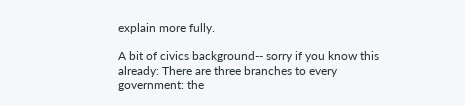explain more fully.

A bit of civics background-- sorry if you know this already: There are three branches to every government: the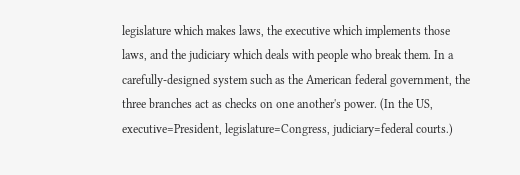legislature which makes laws, the executive which implements those laws, and the judiciary which deals with people who break them. In a carefully-designed system such as the American federal government, the three branches act as checks on one another's power. (In the US, executive=President, legislature=Congress, judiciary=federal courts.)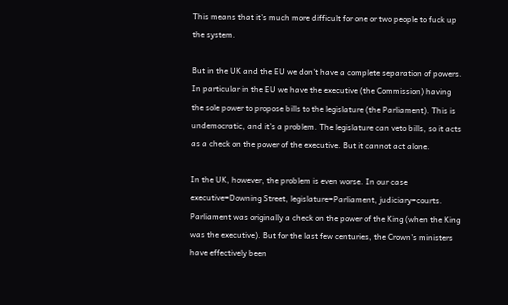This means that it's much more difficult for one or two people to fuck up the system.

But in the UK and the EU we don't have a complete separation of powers. In particular in the EU we have the executive (the Commission) having the sole power to propose bills to the legislature (the Parliament). This is undemocratic, and it's a problem. The legislature can veto bills, so it acts as a check on the power of the executive. But it cannot act alone.

In the UK, however, the problem is even worse. In our case executive=Downing Street, legislature=Parliament, judiciary=courts. Parliament was originally a check on the power of the King (when the King was the executive). But for the last few centuries, the Crown's ministers have effectively been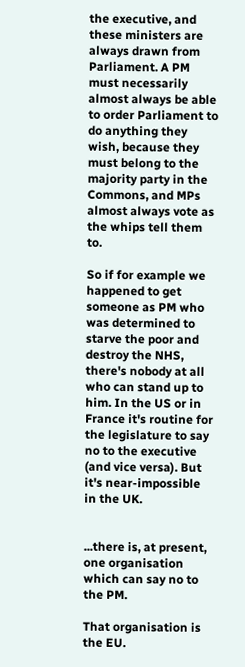the executive, and these ministers are always drawn from Parliament. A PM must necessarily almost always be able to order Parliament to do anything they wish, because they must belong to the majority party in the Commons, and MPs almost always vote as the whips tell them to.

So if for example we happened to get someone as PM who was determined to starve the poor and destroy the NHS, there's nobody at all who can stand up to him. In the US or in France it's routine for the legislature to say no to the executive (and vice versa). But it's near-impossible in the UK.


...there is, at present, one organisation which can say no to the PM.

That organisation is the EU.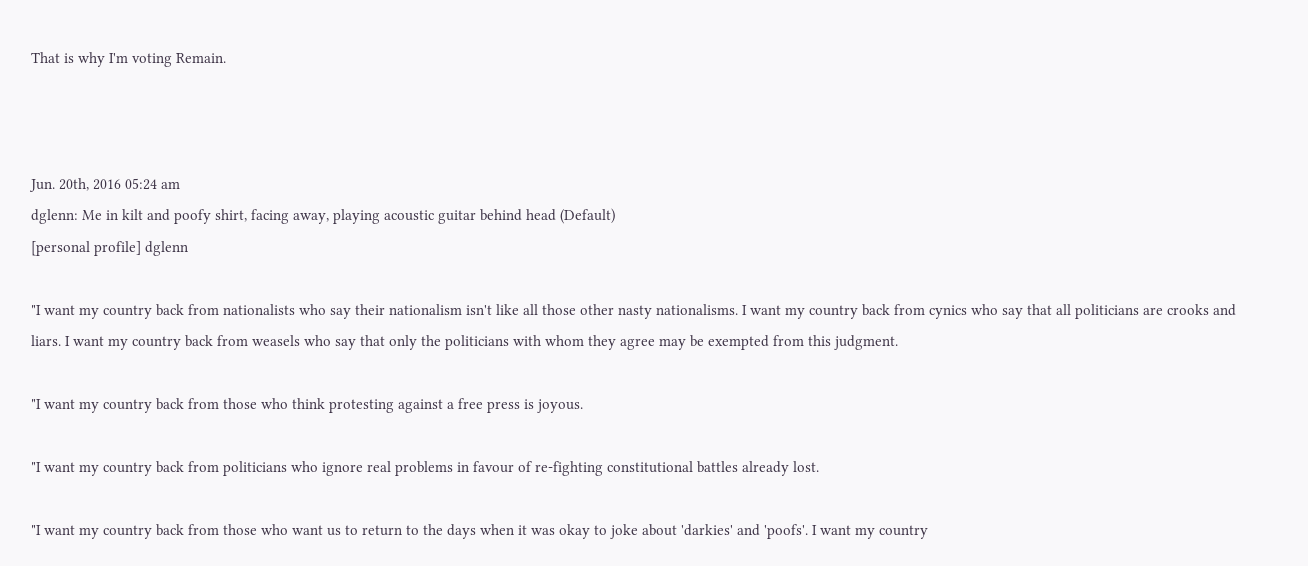That is why I'm voting Remain.



Jun. 20th, 2016 05:24 am
dglenn: Me in kilt and poofy shirt, facing away, playing acoustic guitar behind head (Default)
[personal profile] dglenn

"I want my country back from nationalists who say their nationalism isn't like all those other nasty nationalisms. I want my country back from cynics who say that all politicians are crooks and liars. I want my country back from weasels who say that only the politicians with whom they agree may be exempted from this judgment.

"I want my country back from those who think protesting against a free press is joyous.

"I want my country back from politicians who ignore real problems in favour of re-fighting constitutional battles already lost.

"I want my country back from those who want us to return to the days when it was okay to joke about 'darkies' and 'poofs'. I want my country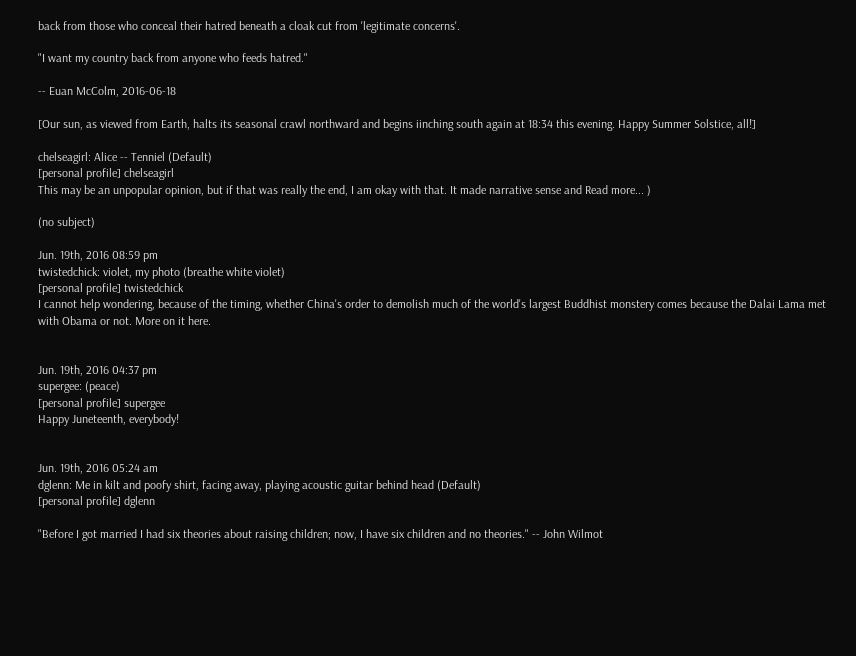back from those who conceal their hatred beneath a cloak cut from 'legitimate concerns'.

"I want my country back from anyone who feeds hatred."

-- Euan McColm, 2016-06-18

[Our sun, as viewed from Earth, halts its seasonal crawl northward and begins iinching south again at 18:34 this evening. Happy Summer Solstice, all!]

chelseagirl: Alice -- Tenniel (Default)
[personal profile] chelseagirl
This may be an unpopular opinion, but if that was really the end, I am okay with that. It made narrative sense and Read more... )

(no subject)

Jun. 19th, 2016 08:59 pm
twistedchick: violet, my photo (breathe white violet)
[personal profile] twistedchick
I cannot help wondering, because of the timing, whether China's order to demolish much of the world's largest Buddhist monstery comes because the Dalai Lama met with Obama or not. More on it here.


Jun. 19th, 2016 04:37 pm
supergee: (peace)
[personal profile] supergee
Happy Juneteenth, everybody!


Jun. 19th, 2016 05:24 am
dglenn: Me in kilt and poofy shirt, facing away, playing acoustic guitar behind head (Default)
[personal profile] dglenn

"Before I got married I had six theories about raising children; now, I have six children and no theories." -- John Wilmot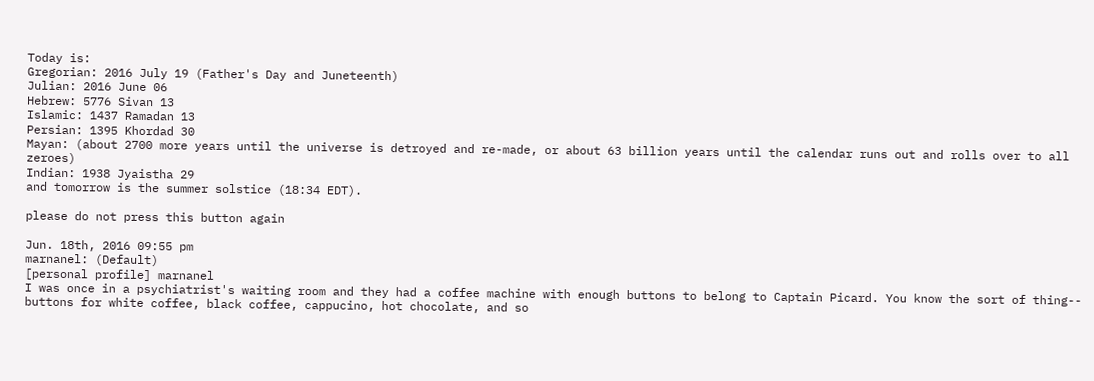Today is:
Gregorian: 2016 July 19 (Father's Day and Juneteenth)
Julian: 2016 June 06
Hebrew: 5776 Sivan 13
Islamic: 1437 Ramadan 13
Persian: 1395 Khordad 30
Mayan: (about 2700 more years until the universe is detroyed and re-made, or about 63 billion years until the calendar runs out and rolls over to all zeroes)
Indian: 1938 Jyaistha 29
and tomorrow is the summer solstice (18:34 EDT).

please do not press this button again

Jun. 18th, 2016 09:55 pm
marnanel: (Default)
[personal profile] marnanel
I was once in a psychiatrist's waiting room and they had a coffee machine with enough buttons to belong to Captain Picard. You know the sort of thing-- buttons for white coffee, black coffee, cappucino, hot chocolate, and so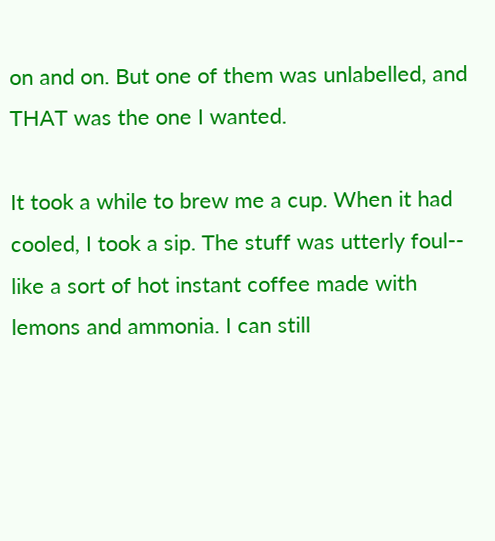on and on. But one of them was unlabelled, and THAT was the one I wanted.

It took a while to brew me a cup. When it had cooled, I took a sip. The stuff was utterly foul-- like a sort of hot instant coffee made with lemons and ammonia. I can still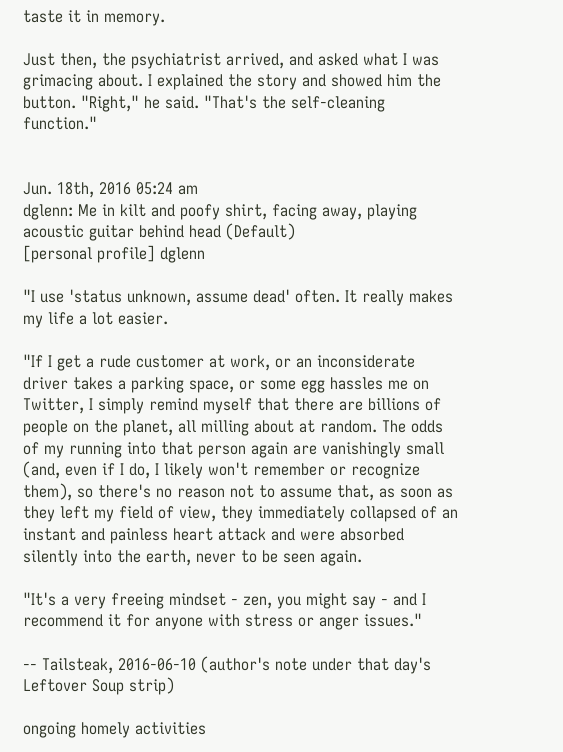taste it in memory.

Just then, the psychiatrist arrived, and asked what I was grimacing about. I explained the story and showed him the button. "Right," he said. "That's the self-cleaning function."


Jun. 18th, 2016 05:24 am
dglenn: Me in kilt and poofy shirt, facing away, playing acoustic guitar behind head (Default)
[personal profile] dglenn

"I use 'status unknown, assume dead' often. It really makes my life a lot easier.

"If I get a rude customer at work, or an inconsiderate driver takes a parking space, or some egg hassles me on Twitter, I simply remind myself that there are billions of people on the planet, all milling about at random. The odds of my running into that person again are vanishingly small (and, even if I do, I likely won't remember or recognize them), so there's no reason not to assume that, as soon as they left my field of view, they immediately collapsed of an instant and painless heart attack and were absorbed silently into the earth, never to be seen again.

"It's a very freeing mindset - zen, you might say - and I recommend it for anyone with stress or anger issues."

-- Tailsteak, 2016-06-10 (author's note under that day's Leftover Soup strip)

ongoing homely activities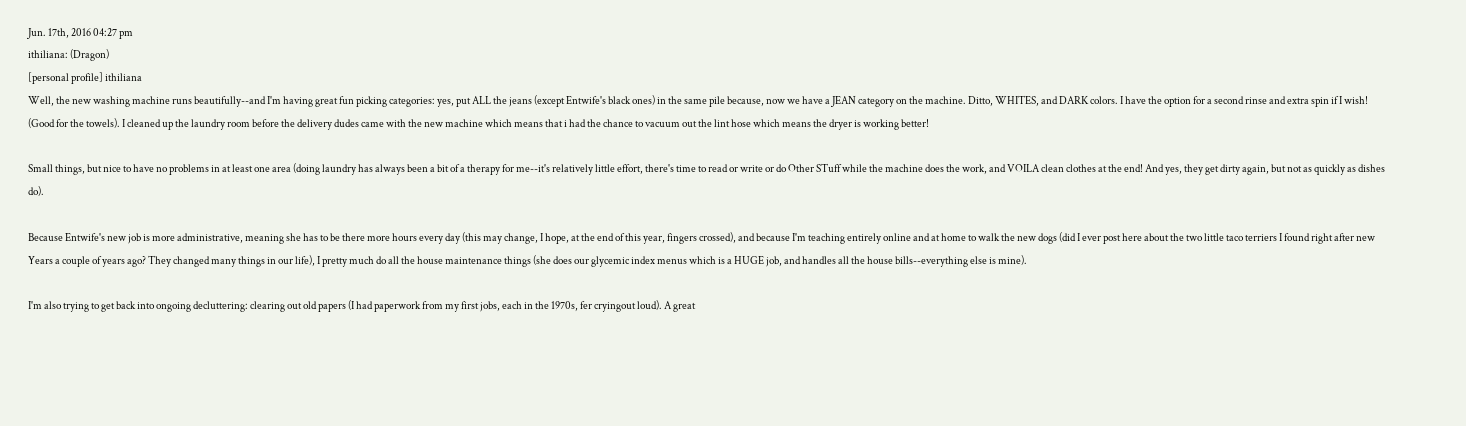Jun. 17th, 2016 04:27 pm
ithiliana: (Dragon)
[personal profile] ithiliana
Well, the new washing machine runs beautifully--and I'm having great fun picking categories: yes, put ALL the jeans (except Entwife's black ones) in the same pile because, now we have a JEAN category on the machine. Ditto, WHITES, and DARK colors. I have the option for a second rinse and extra spin if I wish! (Good for the towels). I cleaned up the laundry room before the delivery dudes came with the new machine which means that i had the chance to vacuum out the lint hose which means the dryer is working better!

Small things, but nice to have no problems in at least one area (doing laundry has always been a bit of a therapy for me--it's relatively little effort, there's time to read or write or do Other STuff while the machine does the work, and VOILA clean clothes at the end! And yes, they get dirty again, but not as quickly as dishes do).

Because Entwife's new job is more administrative, meaning she has to be there more hours every day (this may change, I hope, at the end of this year, fingers crossed), and because I'm teaching entirely online and at home to walk the new dogs (did I ever post here about the two little taco terriers I found right after new Years a couple of years ago? They changed many things in our life), I pretty much do all the house maintenance things (she does our glycemic index menus which is a HUGE job, and handles all the house bills--everything else is mine).

I'm also trying to get back into ongoing decluttering: clearing out old papers (I had paperwork from my first jobs, each in the 1970s, fer cryingout loud). A great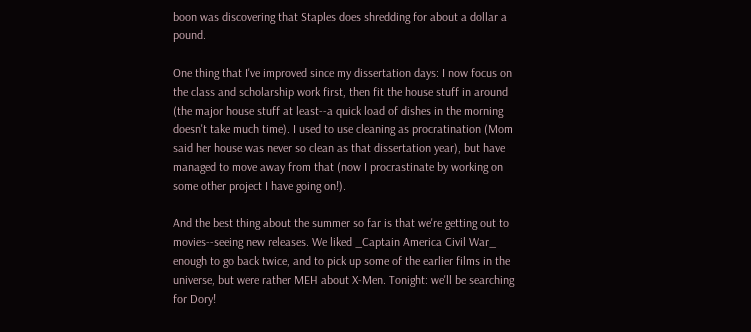boon was discovering that Staples does shredding for about a dollar a pound.

One thing that I've improved since my dissertation days: I now focus on the class and scholarship work first, then fit the house stuff in around (the major house stuff at least--a quick load of dishes in the morning doesn't take much time). I used to use cleaning as procratination (Mom said her house was never so clean as that dissertation year), but have managed to move away from that (now I procrastinate by working on some other project I have going on!).

And the best thing about the summer so far is that we're getting out to movies--seeing new releases. We liked _Captain America Civil War_ enough to go back twice, and to pick up some of the earlier films in the universe, but were rather MEH about X-Men. Tonight: we'll be searching for Dory!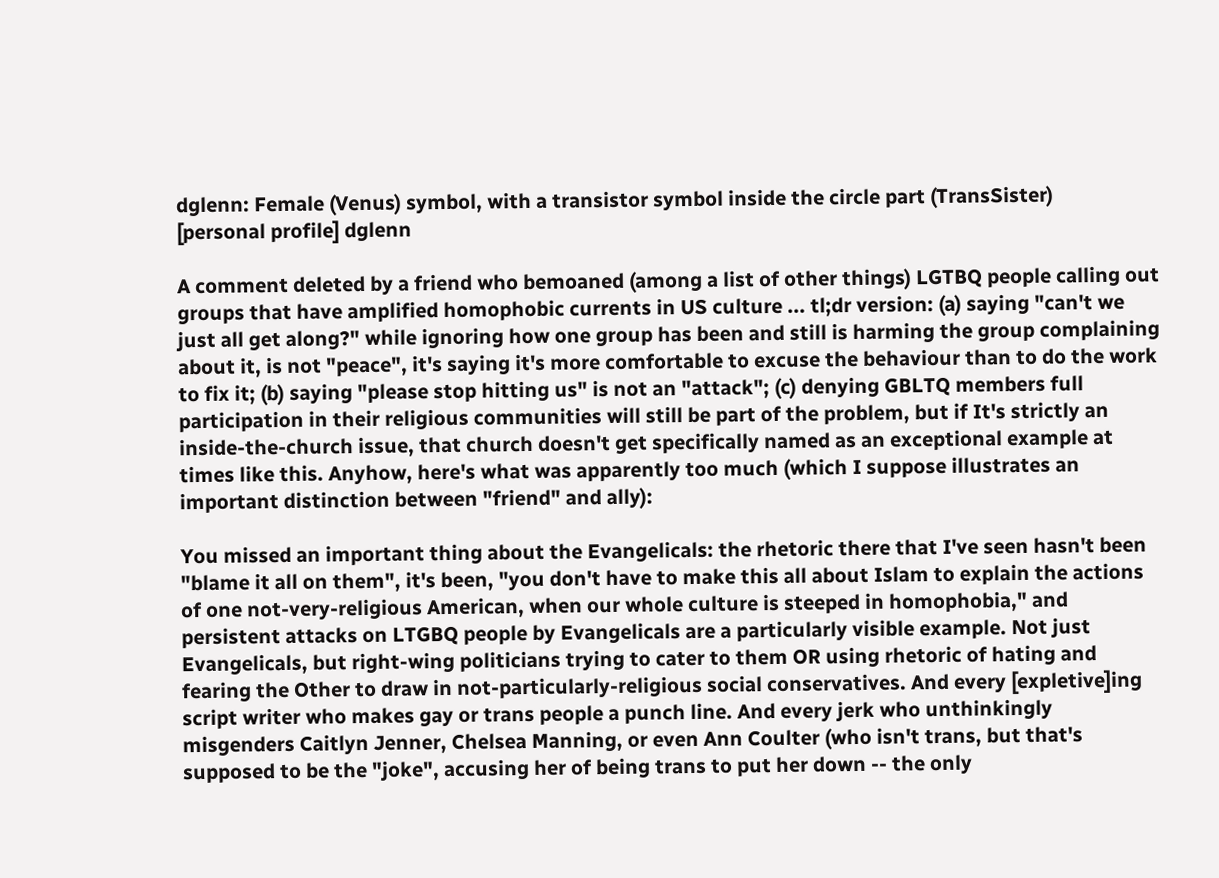dglenn: Female (Venus) symbol, with a transistor symbol inside the circle part (TransSister)
[personal profile] dglenn

A comment deleted by a friend who bemoaned (among a list of other things) LGTBQ people calling out groups that have amplified homophobic currents in US culture ... tl;dr version: (a) saying "can't we just all get along?" while ignoring how one group has been and still is harming the group complaining about it, is not "peace", it's saying it's more comfortable to excuse the behaviour than to do the work to fix it; (b) saying "please stop hitting us" is not an "attack"; (c) denying GBLTQ members full participation in their religious communities will still be part of the problem, but if It's strictly an inside-the-church issue, that church doesn't get specifically named as an exceptional example at times like this. Anyhow, here's what was apparently too much (which I suppose illustrates an important distinction between "friend" and ally):

You missed an important thing about the Evangelicals: the rhetoric there that I've seen hasn't been "blame it all on them", it's been, "you don't have to make this all about Islam to explain the actions of one not-very-religious American, when our whole culture is steeped in homophobia," and persistent attacks on LTGBQ people by Evangelicals are a particularly visible example. Not just Evangelicals, but right-wing politicians trying to cater to them OR using rhetoric of hating and fearing the Other to draw in not-particularly-religious social conservatives. And every [expletive]ing script writer who makes gay or trans people a punch line. And every jerk who unthinkingly misgenders Caitlyn Jenner, Chelsea Manning, or even Ann Coulter (who isn't trans, but that's supposed to be the "joke", accusing her of being trans to put her down -- the only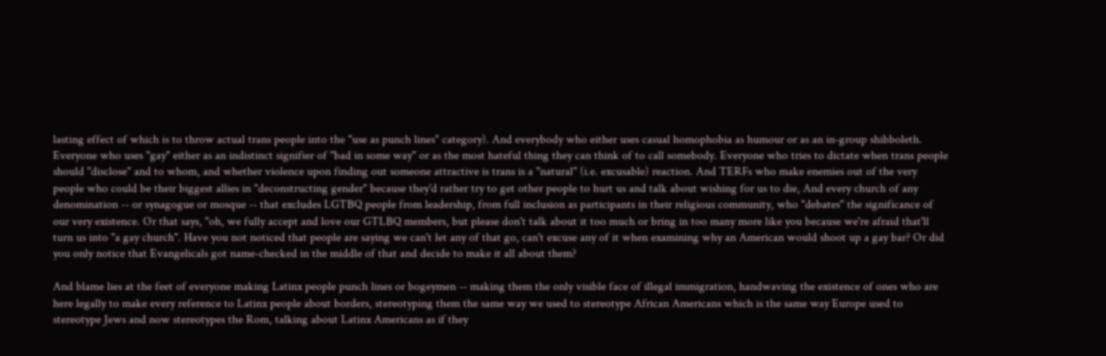lasting effect of which is to throw actual trans people into the "use as punch lines" category). And everybody who either uses casual homophobia as humour or as an in-group shibboleth. Everyone who uses "gay" either as an indistinct signifier of "bad in some way" or as the most hateful thing they can think of to call somebody. Everyone who tries to dictate when trans people should "disclose" and to whom, and whether violence upon finding out someone attractive is trans is a "natural" (i.e. excusable) reaction. And TERFs who make enemies out of the very people who could be their biggest allies in "deconstructing gender" because they'd rather try to get other people to hurt us and talk about wishing for us to die, And every church of any denomination -- or synagogue or mosque -- that excludes LGTBQ people from leadership, from full inclusion as participants in their religious community, who "debates" the significance of our very existence. Or that says, "oh, we fully accept and love our GTLBQ members, but please don't talk about it too much or bring in too many more like you because we're afraid that'll turn us into "a gay church". Have you not noticed that people are saying we can't let any of that go, can't excuse any of it when examining why an American would shoot up a gay bar? Or did you only notice that Evangelicals got name-checked in the middle of that and decide to make it all about them?

And blame lies at the feet of everyone making Latinx people punch lines or bogeymen -- making them the only visible face of illegal immigration, handwaving the existence of ones who are here legally to make every reference to Latinx people about borders, stereotyping them the same way we used to stereotype African Americans which is the same way Europe used to stereotype Jews and now stereotypes the Rom, talking about Latinx Americans as if they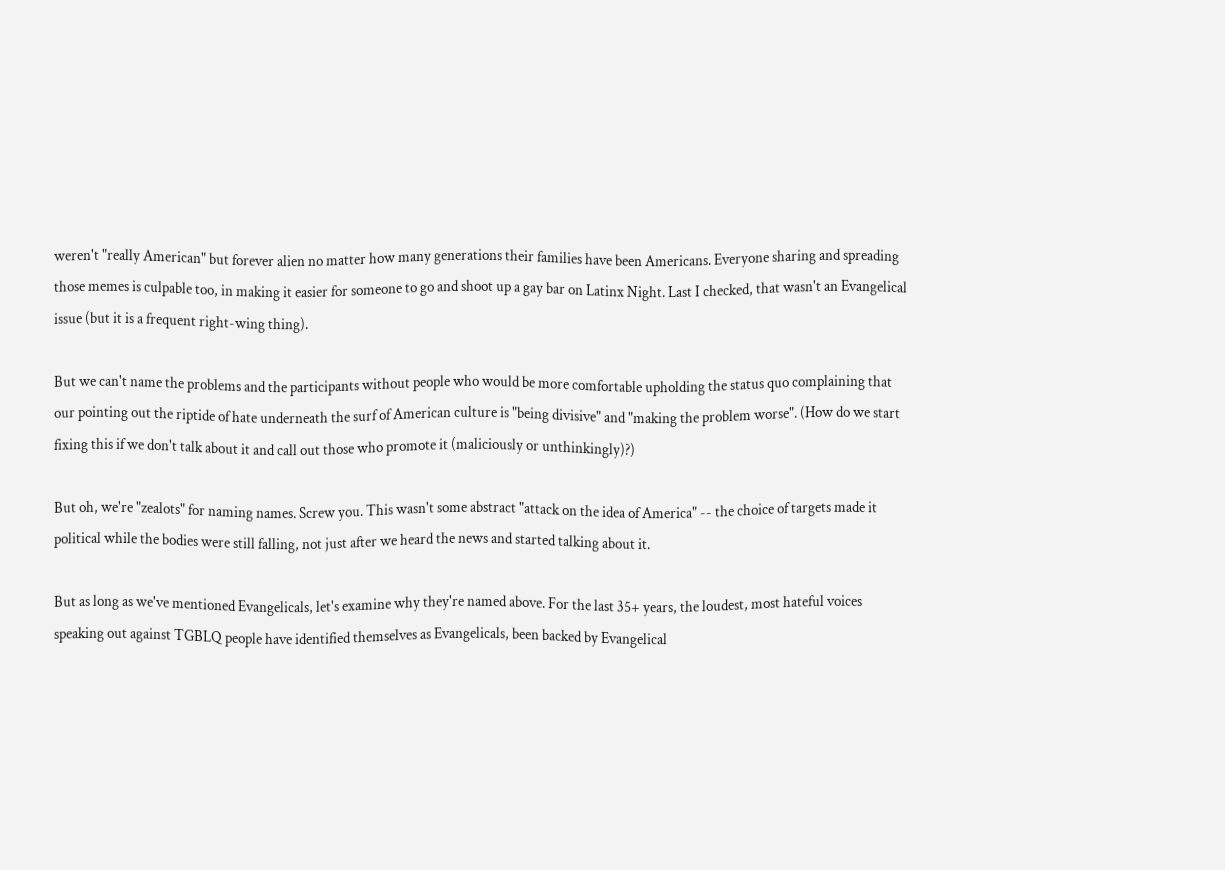weren't "really American" but forever alien no matter how many generations their families have been Americans. Everyone sharing and spreading those memes is culpable too, in making it easier for someone to go and shoot up a gay bar on Latinx Night. Last I checked, that wasn't an Evangelical issue (but it is a frequent right-wing thing).

But we can't name the problems and the participants without people who would be more comfortable upholding the status quo complaining that our pointing out the riptide of hate underneath the surf of American culture is "being divisive" and "making the problem worse". (How do we start fixing this if we don't talk about it and call out those who promote it (maliciously or unthinkingly)?)

But oh, we're "zealots" for naming names. Screw you. This wasn't some abstract "attack on the idea of America" -- the choice of targets made it political while the bodies were still falling, not just after we heard the news and started talking about it.

But as long as we've mentioned Evangelicals, let's examine why they're named above. For the last 35+ years, the loudest, most hateful voices speaking out against TGBLQ people have identified themselves as Evangelicals, been backed by Evangelical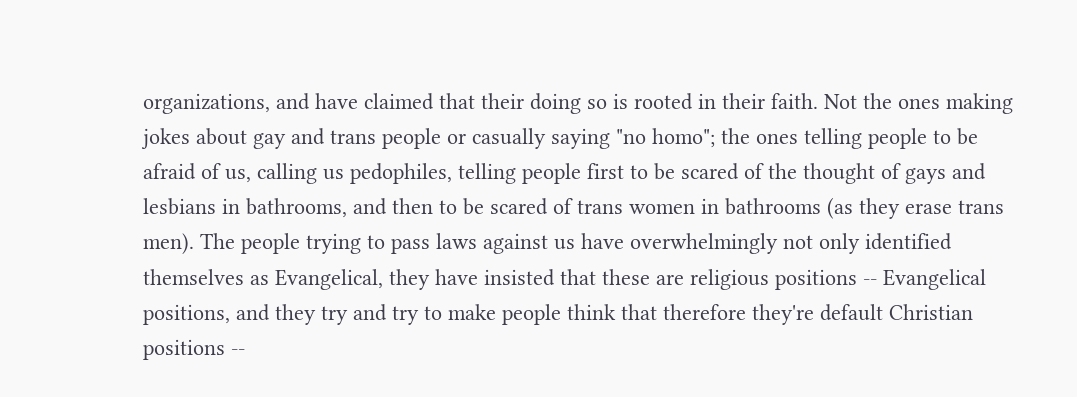organizations, and have claimed that their doing so is rooted in their faith. Not the ones making jokes about gay and trans people or casually saying "no homo"; the ones telling people to be afraid of us, calling us pedophiles, telling people first to be scared of the thought of gays and lesbians in bathrooms, and then to be scared of trans women in bathrooms (as they erase trans men). The people trying to pass laws against us have overwhelmingly not only identified themselves as Evangelical, they have insisted that these are religious positions -- Evangelical positions, and they try and try to make people think that therefore they're default Christian positions --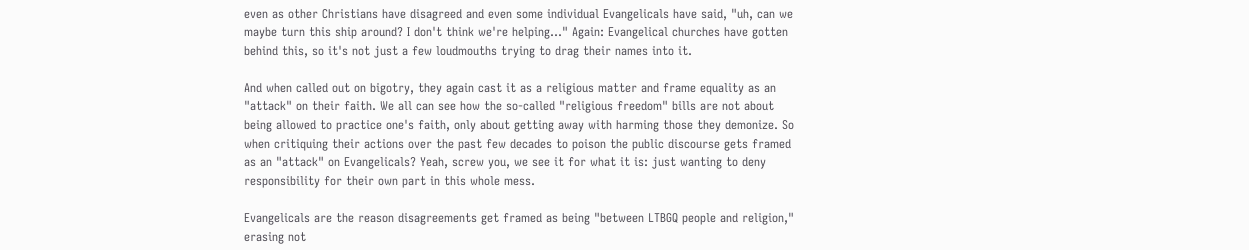even as other Christians have disagreed and even some individual Evangelicals have said, "uh, can we maybe turn this ship around? I don't think we're helping..." Again: Evangelical churches have gotten behind this, so it's not just a few loudmouths trying to drag their names into it.

And when called out on bigotry, they again cast it as a religious matter and frame equality as an "attack" on their faith. We all can see how the so-called "religious freedom" bills are not about being allowed to practice one's faith, only about getting away with harming those they demonize. So when critiquing their actions over the past few decades to poison the public discourse gets framed as an "attack" on Evangelicals? Yeah, screw you, we see it for what it is: just wanting to deny responsibility for their own part in this whole mess.

Evangelicals are the reason disagreements get framed as being "between LTBGQ people and religion," erasing not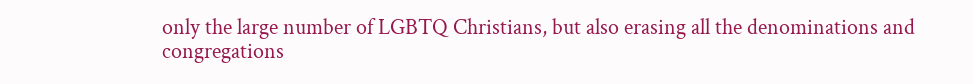only the large number of LGBTQ Christians, but also erasing all the denominations and congregations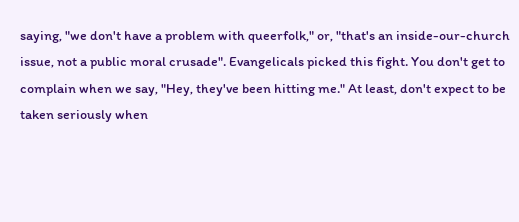saying, "we don't have a problem with queerfolk," or, "that's an inside-our-church issue, not a public moral crusade". Evangelicals picked this fight. You don't get to complain when we say, "Hey, they've been hitting me." At least, don't expect to be taken seriously when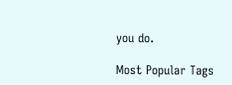you do.

Most Popular Tags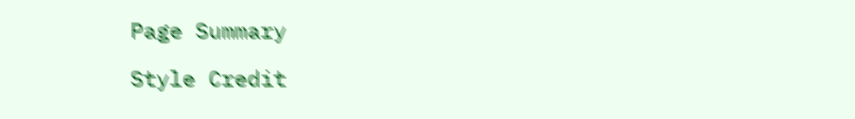Page Summary

Style Credit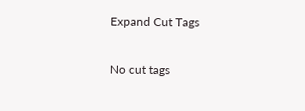Expand Cut Tags

No cut tags